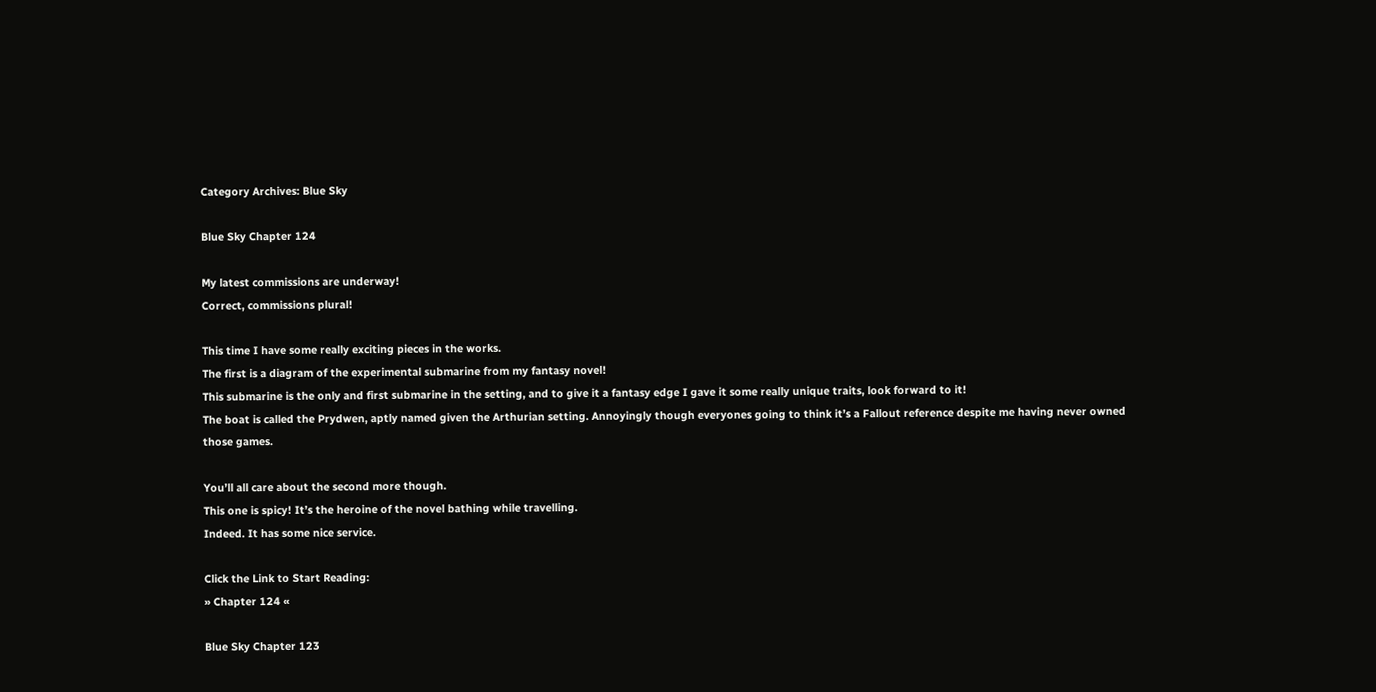Category Archives: Blue Sky

Blue Sky Chapter 124

My latest commissions are underway!
Correct, commissions plural!

This time I have some really exciting pieces in the works.
The first is a diagram of the experimental submarine from my fantasy novel!
This submarine is the only and first submarine in the setting, and to give it a fantasy edge I gave it some really unique traits, look forward to it!
The boat is called the Prydwen, aptly named given the Arthurian setting. Annoyingly though everyones going to think it’s a Fallout reference despite me having never owned those games.

You’ll all care about the second more though.
This one is spicy! It’s the heroine of the novel bathing while travelling.
Indeed. It has some nice service.

Click the Link to Start Reading:
» Chapter 124 «

Blue Sky Chapter 123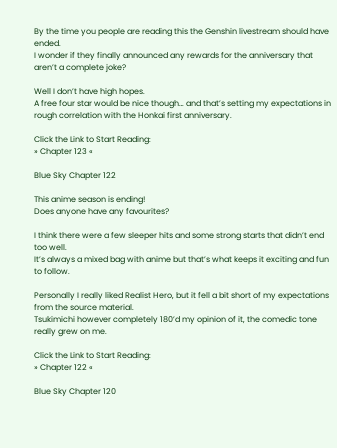By the time you people are reading this the Genshin livestream should have ended.
I wonder if they finally announced any rewards for the anniversary that aren’t a complete joke?

Well I don’t have high hopes.
A free four star would be nice though… and that’s setting my expectations in rough correlation with the Honkai first anniversary.

Click the Link to Start Reading:
» Chapter 123 «

Blue Sky Chapter 122

This anime season is ending!
Does anyone have any favourites?

I think there were a few sleeper hits and some strong starts that didn’t end too well.
It’s always a mixed bag with anime but that’s what keeps it exciting and fun to follow.

Personally I really liked Realist Hero, but it fell a bit short of my expectations from the source material.
Tsukimichi however completely 180’d my opinion of it, the comedic tone really grew on me.

Click the Link to Start Reading:
» Chapter 122 «

Blue Sky Chapter 120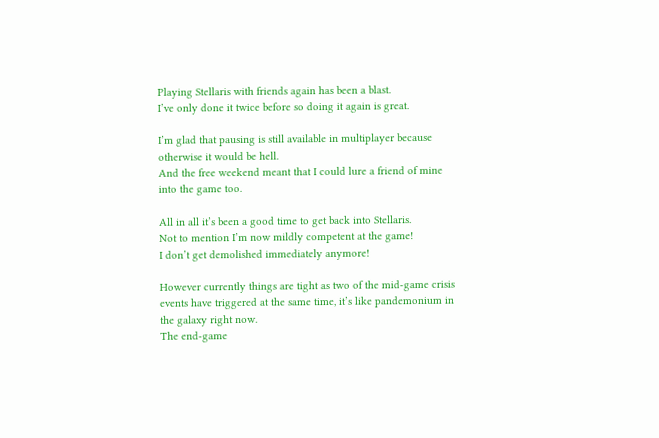Playing Stellaris with friends again has been a blast.
I’ve only done it twice before so doing it again is great.

I’m glad that pausing is still available in multiplayer because otherwise it would be hell.
And the free weekend meant that I could lure a friend of mine into the game too.

All in all it’s been a good time to get back into Stellaris.
Not to mention I’m now mildly competent at the game!
I don’t get demolished immediately anymore!

However currently things are tight as two of the mid-game crisis events have triggered at the same time, it’s like pandemonium in the galaxy right now.
The end-game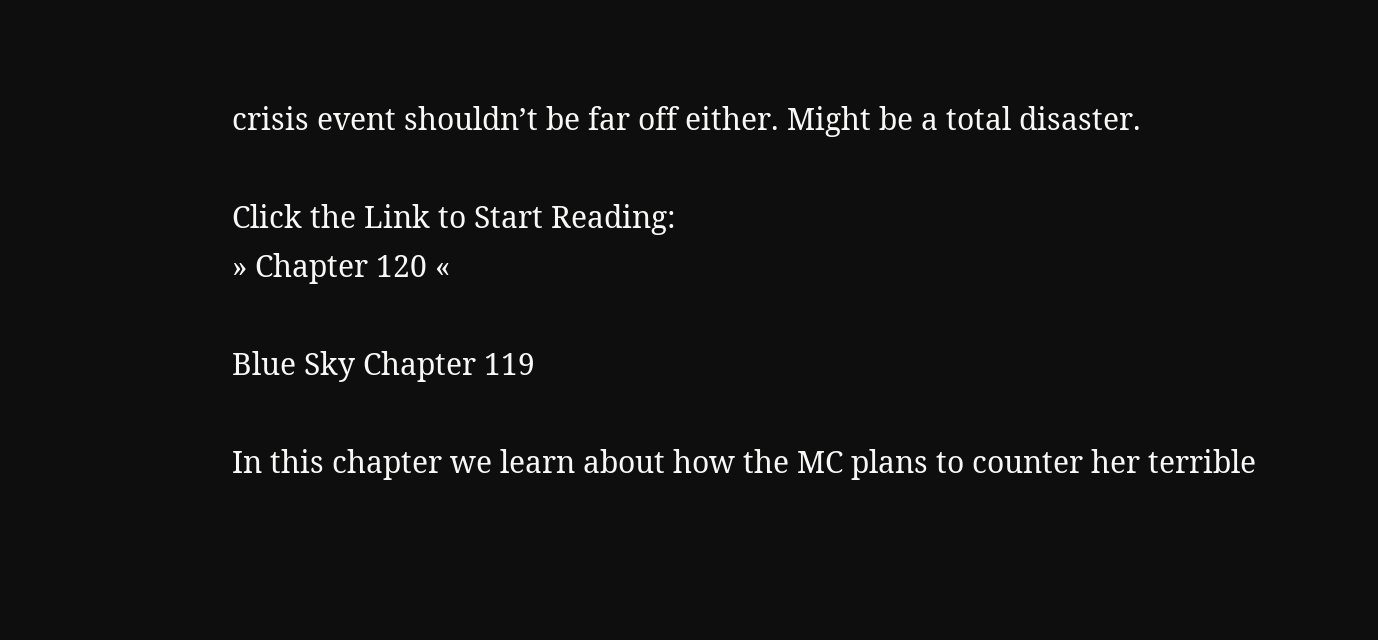crisis event shouldn’t be far off either. Might be a total disaster.

Click the Link to Start Reading:
» Chapter 120 «

Blue Sky Chapter 119

In this chapter we learn about how the MC plans to counter her terrible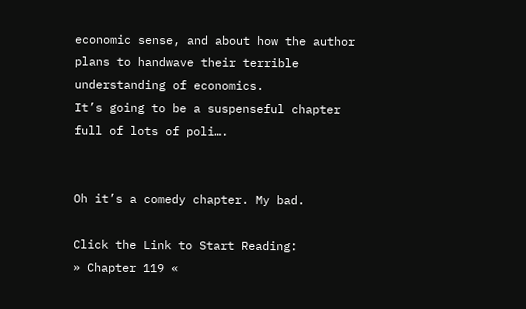economic sense, and about how the author plans to handwave their terrible understanding of economics.
It’s going to be a suspenseful chapter full of lots of poli….


Oh it’s a comedy chapter. My bad.

Click the Link to Start Reading:
» Chapter 119 «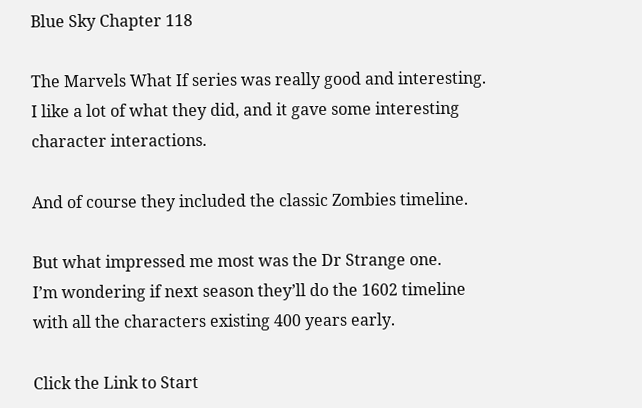Blue Sky Chapter 118

The Marvels What If series was really good and interesting.
I like a lot of what they did, and it gave some interesting character interactions.

And of course they included the classic Zombies timeline.

But what impressed me most was the Dr Strange one.
I’m wondering if next season they’ll do the 1602 timeline with all the characters existing 400 years early.

Click the Link to Start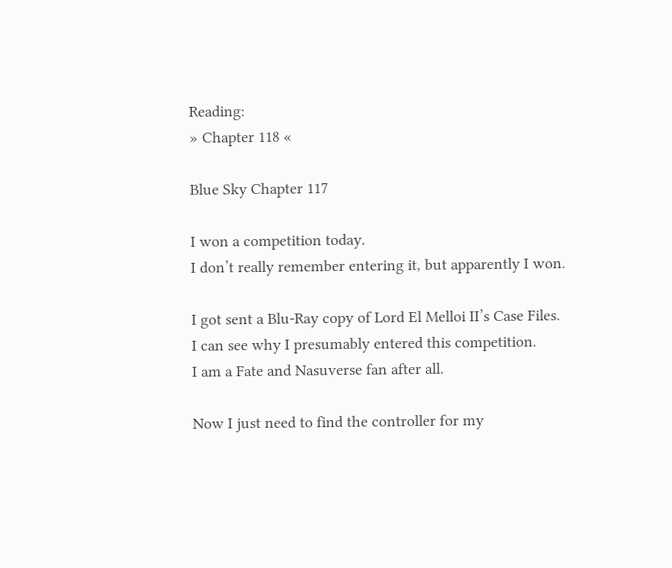Reading:
» Chapter 118 «

Blue Sky Chapter 117

I won a competition today.
I don’t really remember entering it, but apparently I won.

I got sent a Blu-Ray copy of Lord El Melloi II’s Case Files.
I can see why I presumably entered this competition.
I am a Fate and Nasuverse fan after all.

Now I just need to find the controller for my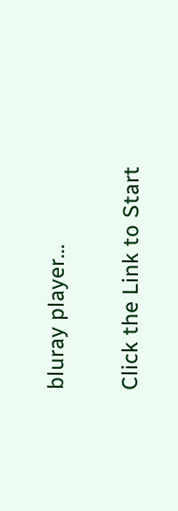bluray player…

Click the Link to Start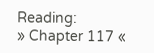Reading:
» Chapter 117 «